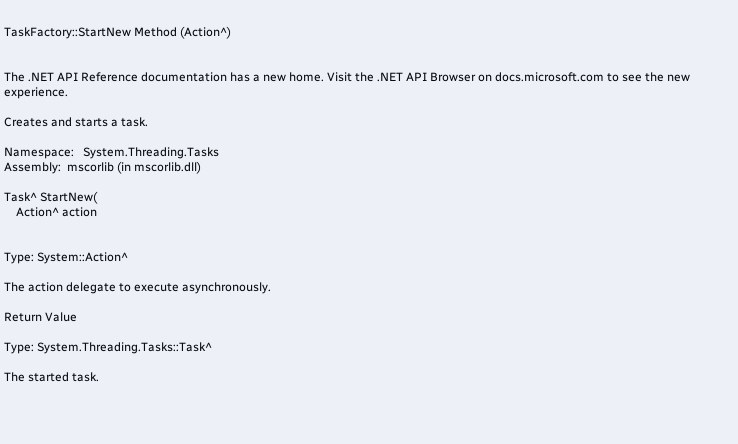TaskFactory::StartNew Method (Action^)


The .NET API Reference documentation has a new home. Visit the .NET API Browser on docs.microsoft.com to see the new experience.

Creates and starts a task.

Namespace:   System.Threading.Tasks
Assembly:  mscorlib (in mscorlib.dll)

Task^ StartNew(
    Action^ action


Type: System::Action^

The action delegate to execute asynchronously.

Return Value

Type: System.Threading.Tasks::Task^

The started task.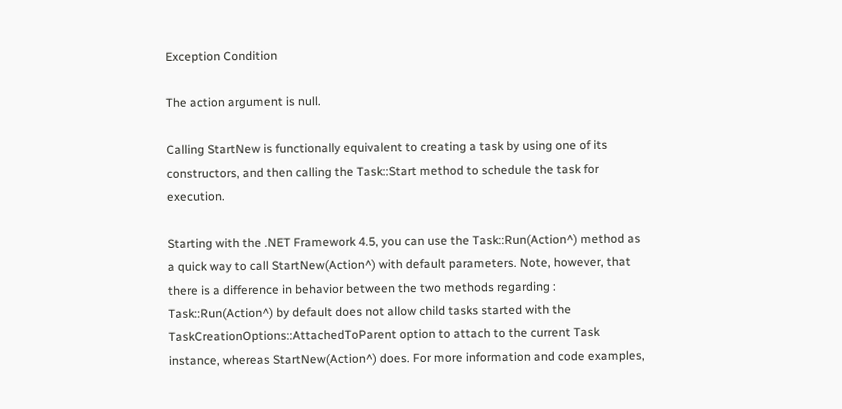Exception Condition

The action argument is null.

Calling StartNew is functionally equivalent to creating a task by using one of its constructors, and then calling the Task::Start method to schedule the task for execution.

Starting with the .NET Framework 4.5, you can use the Task::Run(Action^) method as a quick way to call StartNew(Action^) with default parameters. Note, however, that there is a difference in behavior between the two methods regarding : Task::Run(Action^) by default does not allow child tasks started with the TaskCreationOptions::AttachedToParent option to attach to the current Task instance, whereas StartNew(Action^) does. For more information and code examples,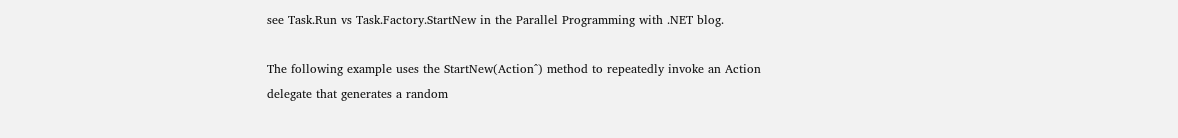see Task.Run vs Task.Factory.StartNew in the Parallel Programming with .NET blog.

The following example uses the StartNew(Action^) method to repeatedly invoke an Action delegate that generates a random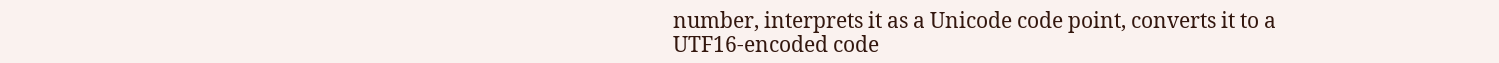number, interprets it as a Unicode code point, converts it to a UTF16-encoded code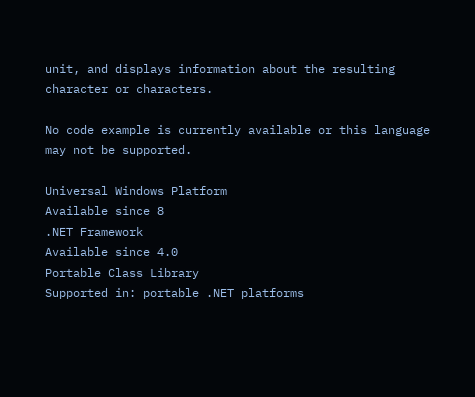unit, and displays information about the resulting character or characters.

No code example is currently available or this language may not be supported.

Universal Windows Platform
Available since 8
.NET Framework
Available since 4.0
Portable Class Library
Supported in: portable .NET platforms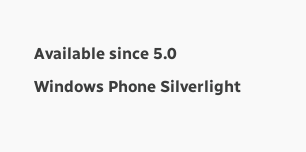Available since 5.0
Windows Phone Silverlight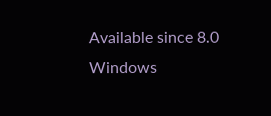Available since 8.0
Windows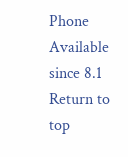Phone
Available since 8.1
Return to top